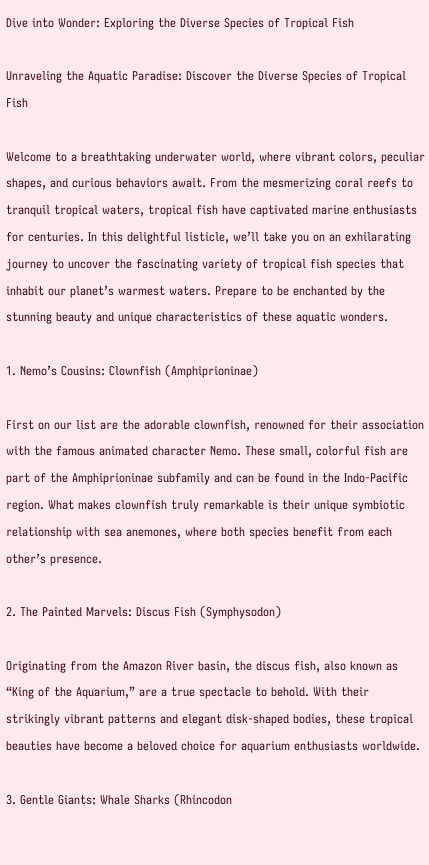Dive into Wonder: Exploring the Diverse Species of Tropical Fish

Unraveling the Aquatic Paradise: Discover the Diverse Species of Tropical Fish

Welcome to a breathtaking underwater world, where vibrant colors, peculiar shapes, and curious behaviors await. From the mesmerizing coral reefs to tranquil tropical waters, tropical fish have captivated marine enthusiasts for centuries. In this delightful listicle, we’ll take you on an exhilarating journey to uncover the fascinating variety of tropical fish species that inhabit our planet’s warmest waters. Prepare to be enchanted by the stunning beauty and unique characteristics of these aquatic wonders.

1. Nemo’s Cousins: Clownfish (Amphiprioninae)

First on our list are the adorable clownfish, renowned for their association with the famous animated character Nemo. These small, colorful fish are part of the Amphiprioninae subfamily and can be found in the Indo-Pacific region. What makes clownfish truly remarkable is their unique symbiotic relationship with sea anemones, where both species benefit from each other’s presence.

2. The Painted Marvels: Discus Fish (Symphysodon)

Originating from the Amazon River basin, the discus fish, also known as “King of the Aquarium,” are a true spectacle to behold. With their strikingly vibrant patterns and elegant disk-shaped bodies, these tropical beauties have become a beloved choice for aquarium enthusiasts worldwide.

3. Gentle Giants: Whale Sharks (Rhincodon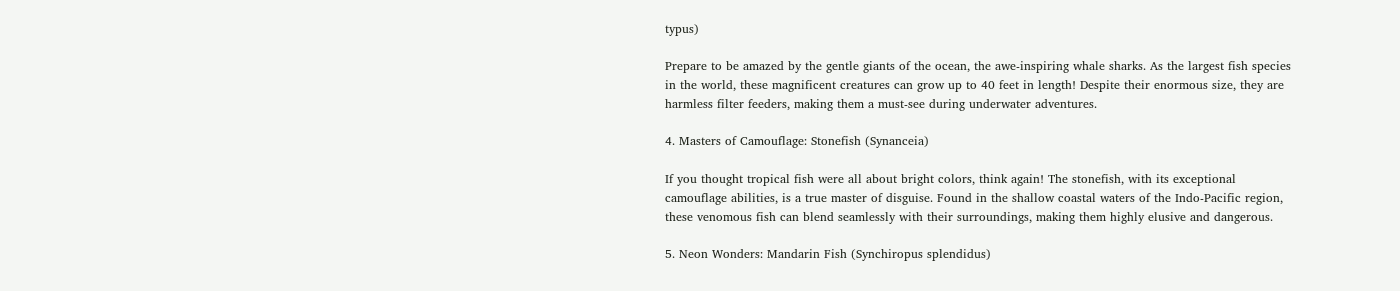typus)

Prepare to be amazed by the gentle giants of the ocean, the awe-inspiring whale sharks. As the largest fish species in the world, these magnificent creatures can grow up to 40 feet in length! Despite their enormous size, they are harmless filter feeders, making them a must-see during underwater adventures.

4. Masters of Camouflage: Stonefish (Synanceia)

If you thought tropical fish were all about bright colors, think again! The stonefish, with its exceptional camouflage abilities, is a true master of disguise. Found in the shallow coastal waters of the Indo-Pacific region, these venomous fish can blend seamlessly with their surroundings, making them highly elusive and dangerous.

5. Neon Wonders: Mandarin Fish (Synchiropus splendidus)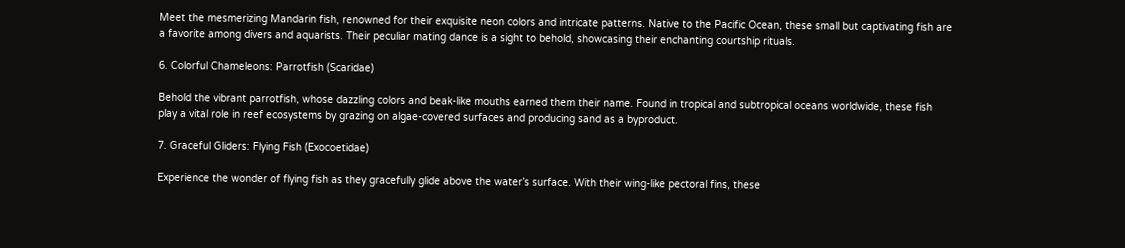Meet the mesmerizing Mandarin fish, renowned for their exquisite neon colors and intricate patterns. Native to the Pacific Ocean, these small but captivating fish are a favorite among divers and aquarists. Their peculiar mating dance is a sight to behold, showcasing their enchanting courtship rituals.

6. Colorful Chameleons: Parrotfish (Scaridae)

Behold the vibrant parrotfish, whose dazzling colors and beak-like mouths earned them their name. Found in tropical and subtropical oceans worldwide, these fish play a vital role in reef ecosystems by grazing on algae-covered surfaces and producing sand as a byproduct.

7. Graceful Gliders: Flying Fish (Exocoetidae)

Experience the wonder of flying fish as they gracefully glide above the water’s surface. With their wing-like pectoral fins, these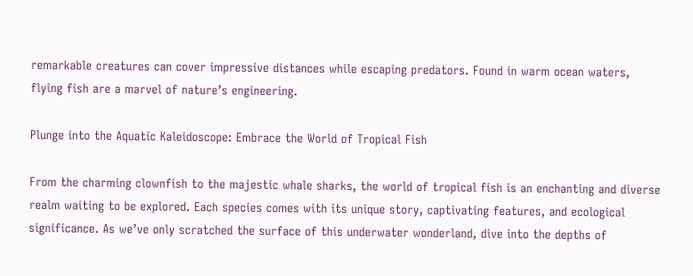remarkable creatures can cover impressive distances while escaping predators. Found in warm ocean waters, flying fish are a marvel of nature’s engineering.

Plunge into the Aquatic Kaleidoscope: Embrace the World of Tropical Fish

From the charming clownfish to the majestic whale sharks, the world of tropical fish is an enchanting and diverse realm waiting to be explored. Each species comes with its unique story, captivating features, and ecological significance. As we’ve only scratched the surface of this underwater wonderland, dive into the depths of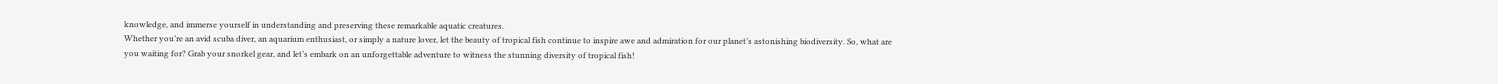knowledge, and immerse yourself in understanding and preserving these remarkable aquatic creatures.
Whether you’re an avid scuba diver, an aquarium enthusiast, or simply a nature lover, let the beauty of tropical fish continue to inspire awe and admiration for our planet’s astonishing biodiversity. So, what are you waiting for? Grab your snorkel gear, and let’s embark on an unforgettable adventure to witness the stunning diversity of tropical fish!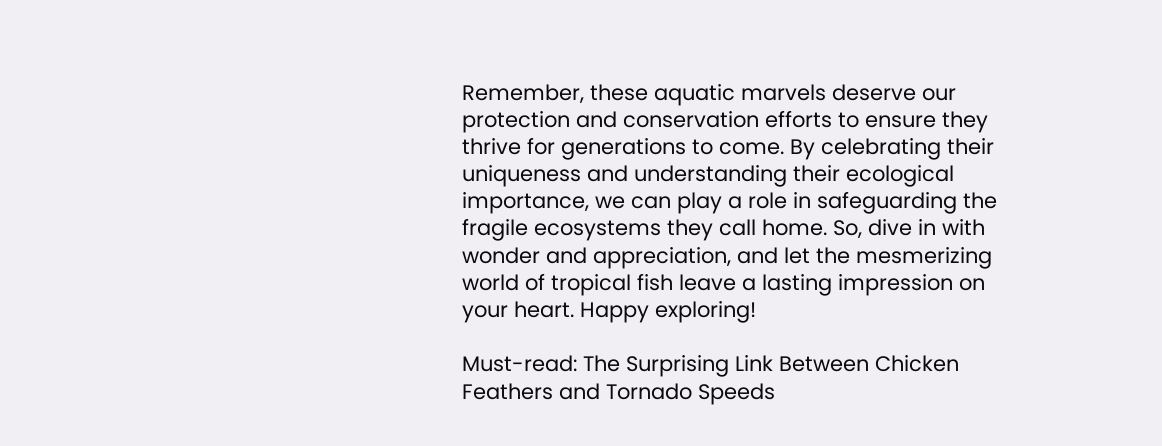Remember, these aquatic marvels deserve our protection and conservation efforts to ensure they thrive for generations to come. By celebrating their uniqueness and understanding their ecological importance, we can play a role in safeguarding the fragile ecosystems they call home. So, dive in with wonder and appreciation, and let the mesmerizing world of tropical fish leave a lasting impression on your heart. Happy exploring!

Must-read: The Surprising Link Between Chicken Feathers and Tornado Speeds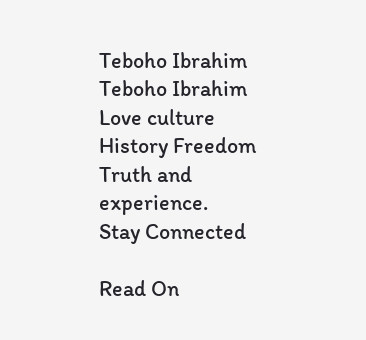Teboho Ibrahim
Teboho Ibrahim
Love culture History Freedom Truth and experience.
Stay Connected

Read On